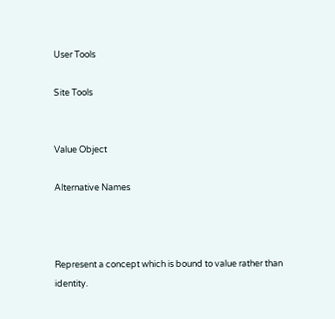User Tools

Site Tools


Value Object

Alternative Names



Represent a concept which is bound to value rather than identity.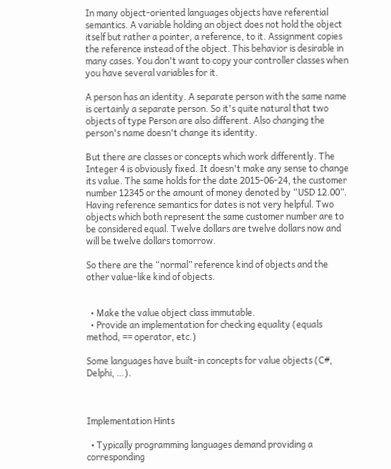In many object-oriented languages objects have referential semantics. A variable holding an object does not hold the object itself but rather a pointer, a reference, to it. Assignment copies the reference instead of the object. This behavior is desirable in many cases. You don't want to copy your controller classes when you have several variables for it.

A person has an identity. A separate person with the same name is certainly a separate person. So it's quite natural that two objects of type Person are also different. Also changing the person's name doesn't change its identity.

But there are classes or concepts which work differently. The Integer 4 is obviously fixed. It doesn't make any sense to change its value. The same holds for the date 2015-06-24, the customer number 12345 or the amount of money denoted by “USD 12.00”. Having reference semantics for dates is not very helpful. Two objects which both represent the same customer number are to be considered equal. Twelve dollars are twelve dollars now and will be twelve dollars tomorrow.

So there are the “normal” reference kind of objects and the other value-like kind of objects.


  • Make the value object class immutable.
  • Provide an implementation for checking equality (equals method, == operator, etc.)

Some languages have built-in concepts for value objects (C#, Delphi, …).



Implementation Hints

  • Typically programming languages demand providing a corresponding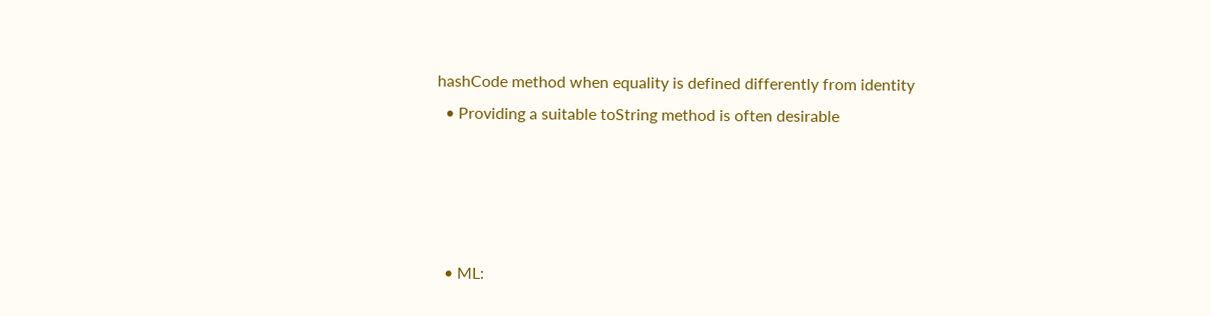hashCode method when equality is defined differently from identity
  • Providing a suitable toString method is often desirable




  • ML: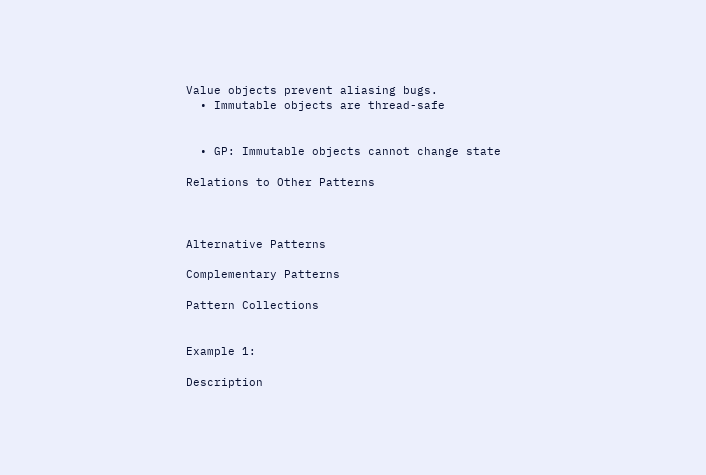Value objects prevent aliasing bugs.
  • Immutable objects are thread-safe


  • GP: Immutable objects cannot change state

Relations to Other Patterns



Alternative Patterns

Complementary Patterns

Pattern Collections


Example 1:

Description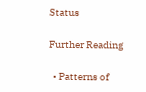Status

Further Reading

  • Patterns of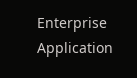Enterprise Application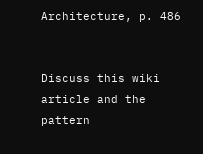Architecture, p. 486


Discuss this wiki article and the pattern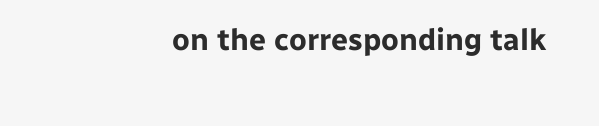on the corresponding talk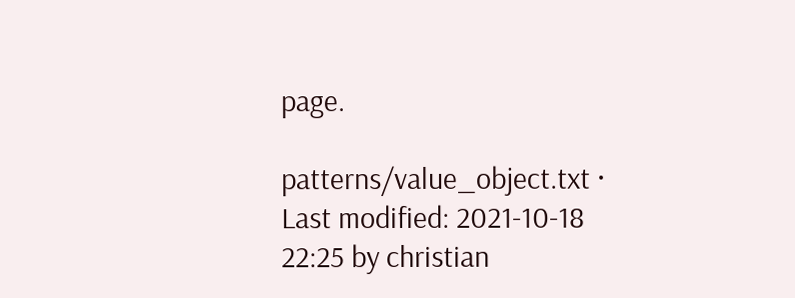page.

patterns/value_object.txt · Last modified: 2021-10-18 22:25 by christian